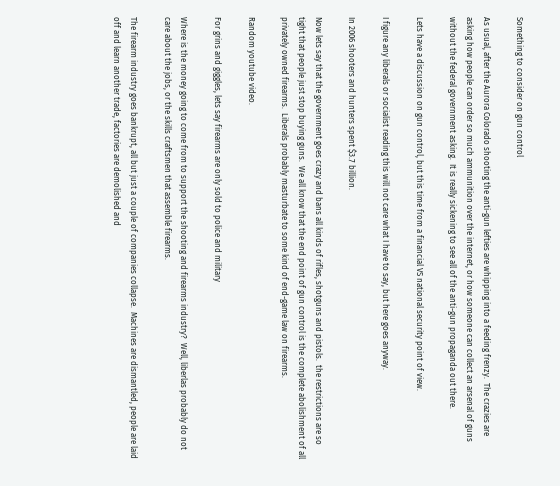Something to consider on gun control

As usual, after the Aurora Colorado shooting the anti-gun lefties are whipping into a feeding frenzy.  The crazies are asking how people can order so much ammunition over the internet, or how someone can collect an arsenal of guns without the federal government asking.  It is really sickening to see all of the anti-gun propaganda out there.

Lets have a discussion on gun control, but this time from a financial VS national security point of view.

I figure any liberals or socialist reading this will not care what I have to say, but here goes anyway.

In 2006 shooters and hunters spent $3.7 billion.

Now lets say that the government goes crazy and bans all kinds of rifles, shotguns and pistols.  the restrictions are so tight that people just stop buying guns.  We all know that the end point of gun control is the complete abolishment of all privately owned firearms.  Liberals probably masturbate to some kind of end-game law on firearms.

Random youtube video.

For grins and giggles, lets say firearms are only sold to police and military

Where is the money going to come from to support the shooting and firearms industry?  Well, liberlas probably do not care about the jobs, or the skills craftsmen that assemble firearms.

The firearm industry goes bankrupt, all but just a couple of companies collapse.  Machines are dismantled, people are laid off and learn another trade, factories are demolished and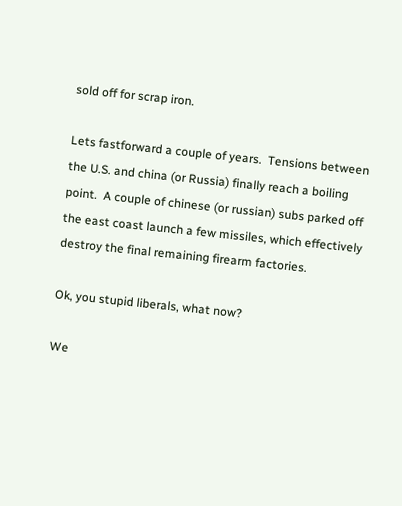sold off for scrap iron.

Lets fastforward a couple of years.  Tensions between the U.S. and china (or Russia) finally reach a boiling point.  A couple of chinese (or russian) subs parked off the east coast launch a few missiles, which effectively destroy the final remaining firearm factories.

Ok, you stupid liberals, what now?

We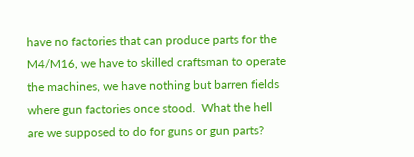have no factories that can produce parts for the M4/M16, we have to skilled craftsman to operate the machines, we have nothing but barren fields where gun factories once stood.  What the hell are we supposed to do for guns or gun parts?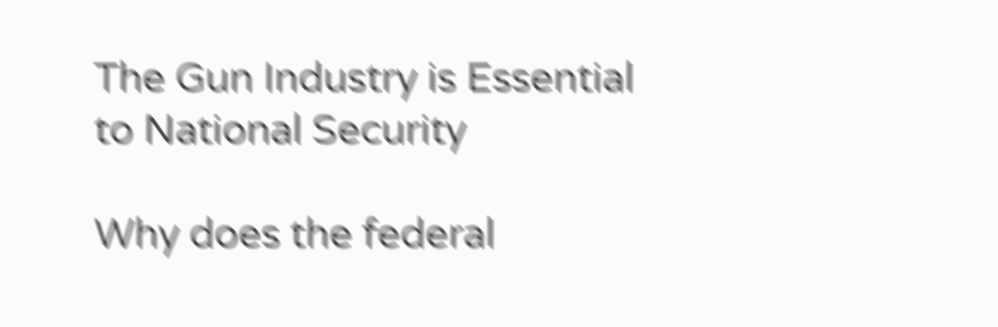The Gun Industry is Essential to National Security

Why does the federal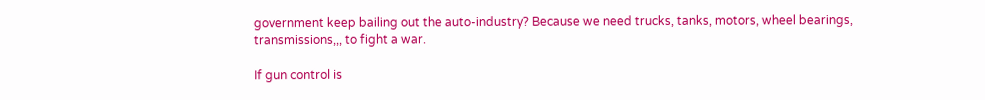government keep bailing out the auto-industry? Because we need trucks, tanks, motors, wheel bearings, transmissions,,, to fight a war.

If gun control is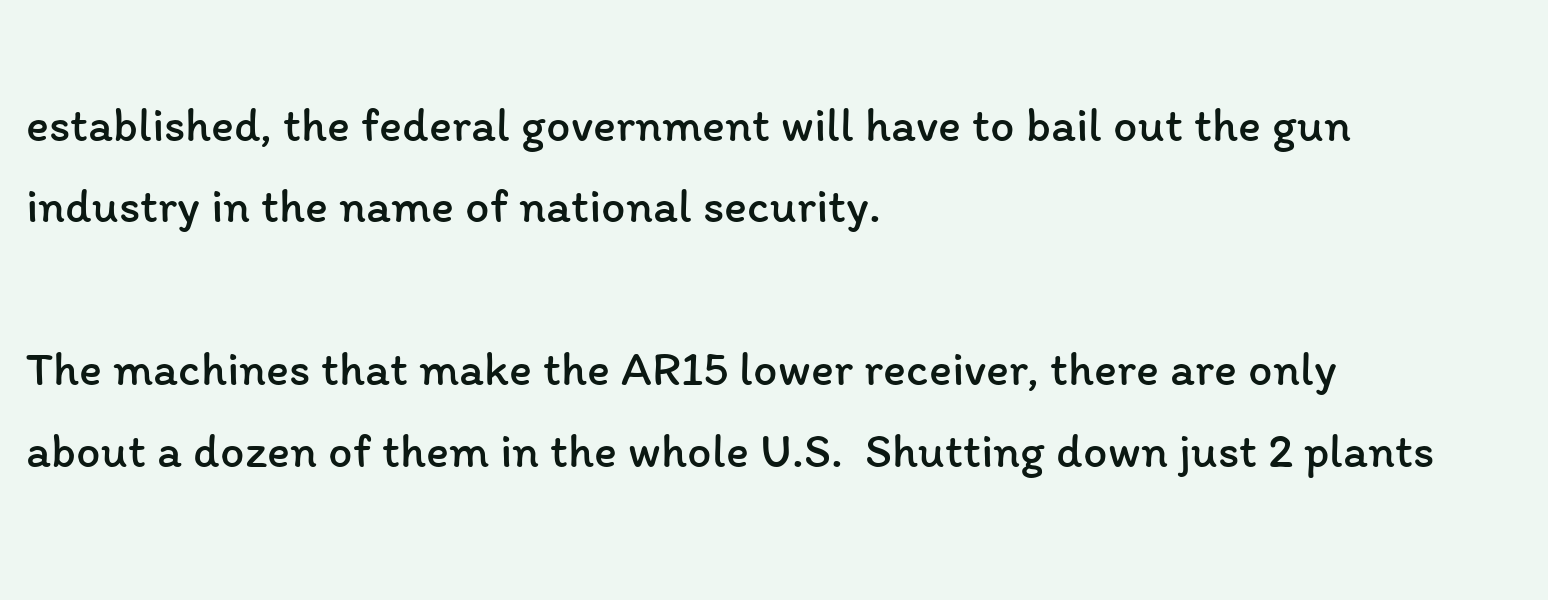established, the federal government will have to bail out the gun industry in the name of national security.

The machines that make the AR15 lower receiver, there are only about a dozen of them in the whole U.S.  Shutting down just 2 plants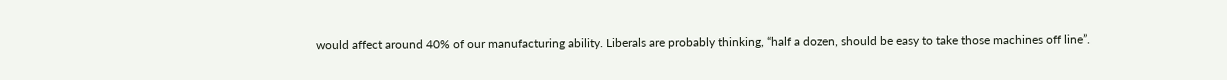would affect around 40% of our manufacturing ability. Liberals are probably thinking, “half a dozen, should be easy to take those machines off line”.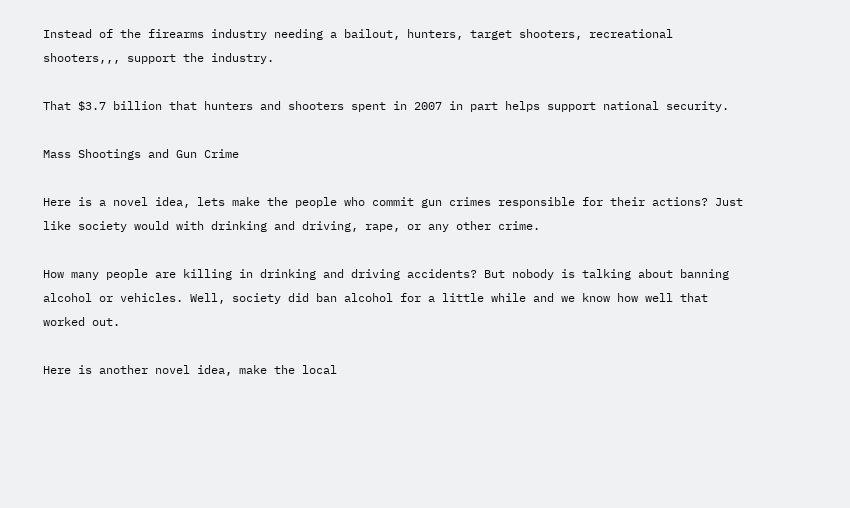Instead of the firearms industry needing a bailout, hunters, target shooters, recreational shooters,,, support the industry.

That $3.7 billion that hunters and shooters spent in 2007 in part helps support national security.

Mass Shootings and Gun Crime

Here is a novel idea, lets make the people who commit gun crimes responsible for their actions? Just like society would with drinking and driving, rape, or any other crime.

How many people are killing in drinking and driving accidents? But nobody is talking about banning alcohol or vehicles. Well, society did ban alcohol for a little while and we know how well that worked out.

Here is another novel idea, make the local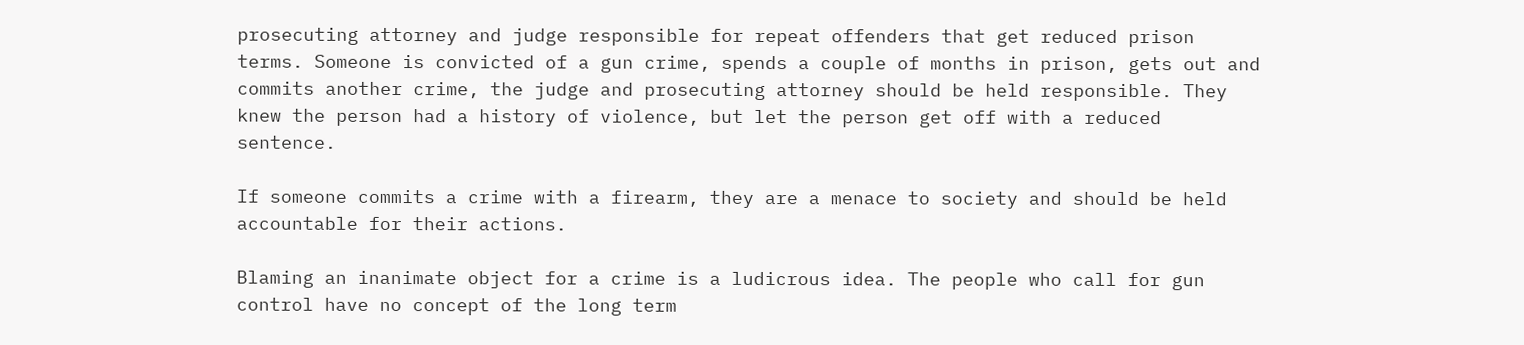prosecuting attorney and judge responsible for repeat offenders that get reduced prison terms. Someone is convicted of a gun crime, spends a couple of months in prison, gets out and commits another crime, the judge and prosecuting attorney should be held responsible. They knew the person had a history of violence, but let the person get off with a reduced sentence.

If someone commits a crime with a firearm, they are a menace to society and should be held accountable for their actions.

Blaming an inanimate object for a crime is a ludicrous idea. The people who call for gun control have no concept of the long term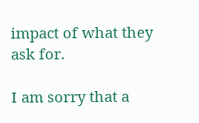impact of what they ask for.

I am sorry that a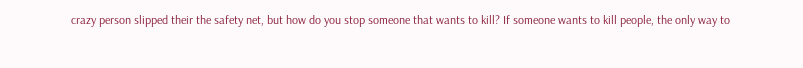crazy person slipped their the safety net, but how do you stop someone that wants to kill? If someone wants to kill people, the only way to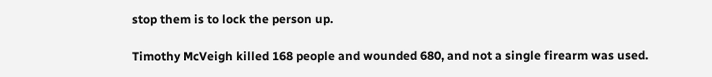stop them is to lock the person up.

Timothy McVeigh killed 168 people and wounded 680, and not a single firearm was used.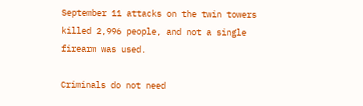September 11 attacks on the twin towers killed 2,996 people, and not a single firearm was used.

Criminals do not need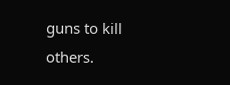guns to kill others.